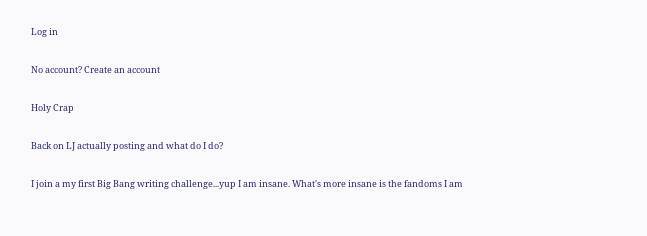Log in

No account? Create an account

Holy Crap

Back on LJ actually posting and what do I do?

I join a my first Big Bang writing challenge...yup I am insane. What's more insane is the fandoms I am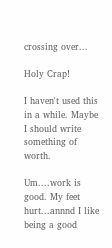crossing over...

Holy Crap!

I haven't used this in a while. Maybe I should write something of worth.

Um....work is good. My feet hurt...annnd I like being a good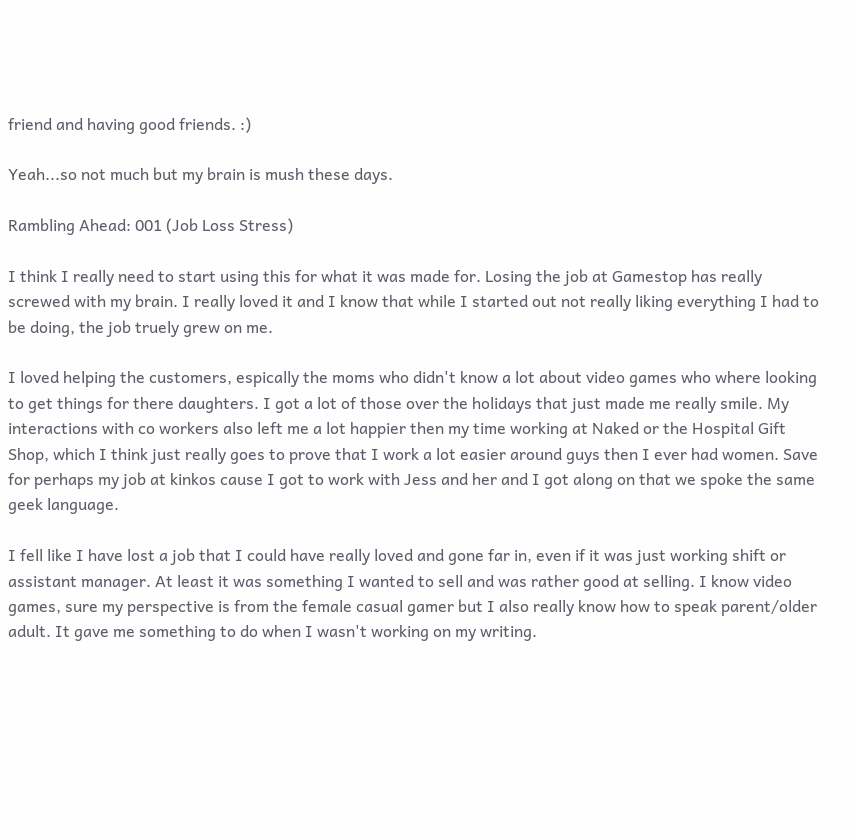friend and having good friends. :)

Yeah...so not much but my brain is mush these days.

Rambling Ahead: 001 (Job Loss Stress)

I think I really need to start using this for what it was made for. Losing the job at Gamestop has really screwed with my brain. I really loved it and I know that while I started out not really liking everything I had to be doing, the job truely grew on me.

I loved helping the customers, espically the moms who didn't know a lot about video games who where looking to get things for there daughters. I got a lot of those over the holidays that just made me really smile. My interactions with co workers also left me a lot happier then my time working at Naked or the Hospital Gift Shop, which I think just really goes to prove that I work a lot easier around guys then I ever had women. Save for perhaps my job at kinkos cause I got to work with Jess and her and I got along on that we spoke the same geek language.

I fell like I have lost a job that I could have really loved and gone far in, even if it was just working shift or assistant manager. At least it was something I wanted to sell and was rather good at selling. I know video games, sure my perspective is from the female casual gamer but I also really know how to speak parent/older adult. It gave me something to do when I wasn't working on my writing.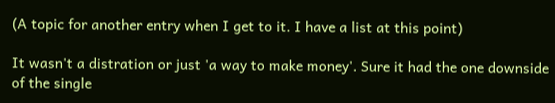(A topic for another entry when I get to it. I have a list at this point)

It wasn't a distration or just 'a way to make money'. Sure it had the one downside of the single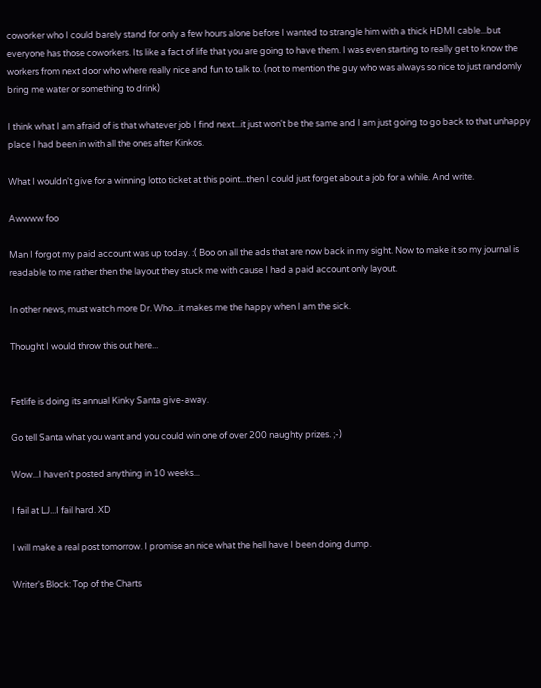coworker who I could barely stand for only a few hours alone before I wanted to strangle him with a thick HDMI cable...but everyone has those coworkers. Its like a fact of life that you are going to have them. I was even starting to really get to know the workers from next door who where really nice and fun to talk to. (not to mention the guy who was always so nice to just randomly bring me water or something to drink)

I think what I am afraid of is that whatever job I find next...it just won't be the same and I am just going to go back to that unhappy place I had been in with all the ones after Kinkos.

What I wouldn't give for a winning lotto ticket at this point...then I could just forget about a job for a while. And write.

Awwww foo

Man I forgot my paid account was up today. :( Boo on all the ads that are now back in my sight. Now to make it so my journal is readable to me rather then the layout they stuck me with cause I had a paid account only layout.

In other news, must watch more Dr. Who...it makes me the happy when I am the sick.

Thought I would throw this out here...


Fetlife is doing its annual Kinky Santa give-away.

Go tell Santa what you want and you could win one of over 200 naughty prizes. ;-)

Wow...I haven't posted anything in 10 weeks...

I fail at LJ...I fail hard. XD

I will make a real post tomorrow. I promise an nice what the hell have I been doing dump.

Writer's Block: Top of the Charts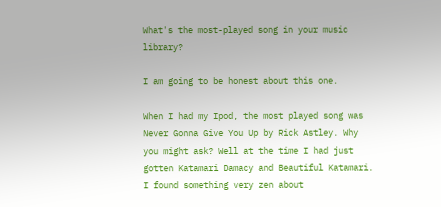What's the most-played song in your music library?

I am going to be honest about this one.

When I had my Ipod, the most played song was Never Gonna Give You Up by Rick Astley. Why you might ask? Well at the time I had just gotten Katamari Damacy and Beautiful Katamari. I found something very zen about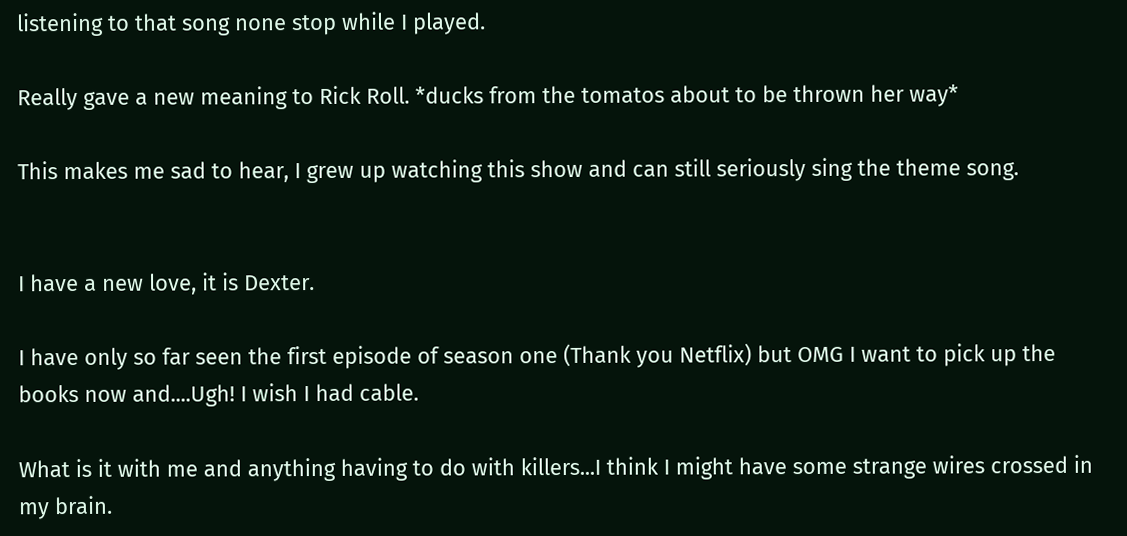listening to that song none stop while I played.

Really gave a new meaning to Rick Roll. *ducks from the tomatos about to be thrown her way*

This makes me sad to hear, I grew up watching this show and can still seriously sing the theme song.


I have a new love, it is Dexter.

I have only so far seen the first episode of season one (Thank you Netflix) but OMG I want to pick up the books now and....Ugh! I wish I had cable.

What is it with me and anything having to do with killers...I think I might have some strange wires crossed in my brain.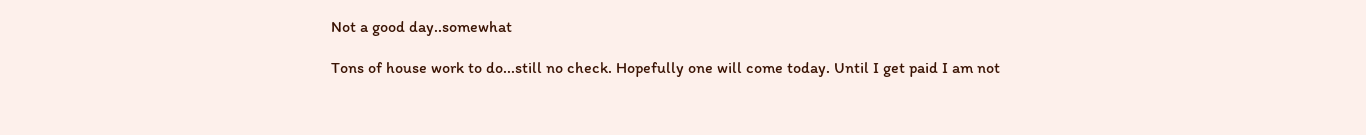Not a good day..somewhat

Tons of house work to do...still no check. Hopefully one will come today. Until I get paid I am not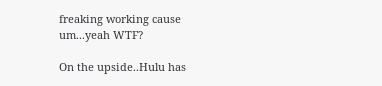freaking working cause um...yeah WTF?

On the upside..Hulu has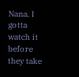Nana. I gotta watch it before they take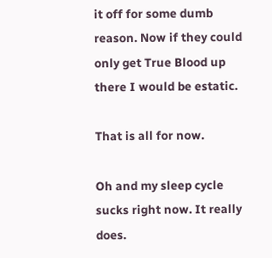it off for some dumb reason. Now if they could only get True Blood up there I would be estatic.

That is all for now.

Oh and my sleep cycle sucks right now. It really does.